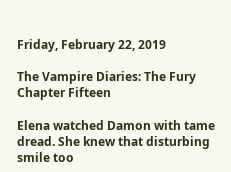Friday, February 22, 2019

The Vampire Diaries: The Fury Chapter Fifteen

Elena watched Damon with tame dread. She knew that disturbing smile too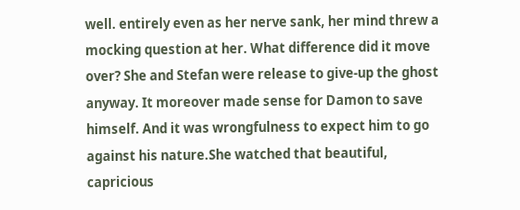well. entirely even as her nerve sank, her mind threw a mocking question at her. What difference did it move over? She and Stefan were release to give-up the ghost anyway. It moreover made sense for Damon to save himself. And it was wrongfulness to expect him to go against his nature.She watched that beautiful, capricious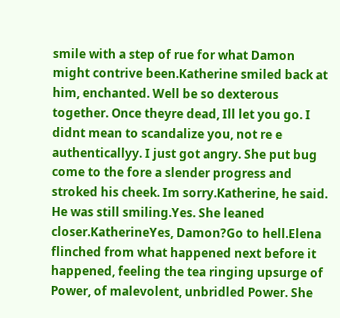smile with a step of rue for what Damon might contrive been.Katherine smiled back at him, enchanted. Well be so dexterous together. Once theyre dead, Ill let you go. I didnt mean to scandalize you, not re e authenticallyy. I just got angry. She put bug come to the fore a slender progress and stroked his cheek. Im sorry.Katherine, he said. He was still smiling.Yes. She leaned closer.KatherineYes, Damon?Go to hell.Elena flinched from what happened next before it happened, feeling the tea ringing upsurge of Power, of malevolent, unbridled Power. She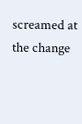screamed at the change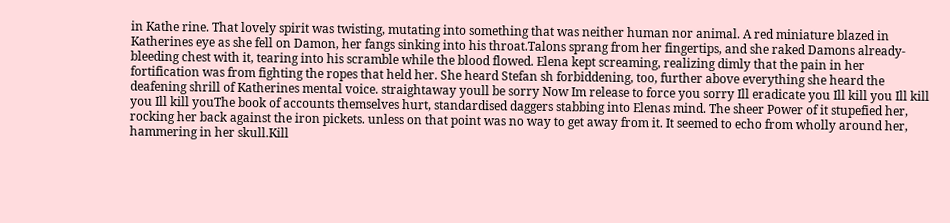in Kathe rine. That lovely spirit was twisting, mutating into something that was neither human nor animal. A red miniature blazed in Katherines eye as she fell on Damon, her fangs sinking into his throat.Talons sprang from her fingertips, and she raked Damons already- bleeding chest with it, tearing into his scramble while the blood flowed. Elena kept screaming, realizing dimly that the pain in her fortification was from fighting the ropes that held her. She heard Stefan sh forbiddening, too, further above everything she heard the deafening shrill of Katherines mental voice. straightaway youll be sorry Now Im release to force you sorry Ill eradicate you Ill kill you Ill kill you Ill kill youThe book of accounts themselves hurt, standardised daggers stabbing into Elenas mind. The sheer Power of it stupefied her, rocking her back against the iron pickets. unless on that point was no way to get away from it. It seemed to echo from wholly around her, hammering in her skull.Kill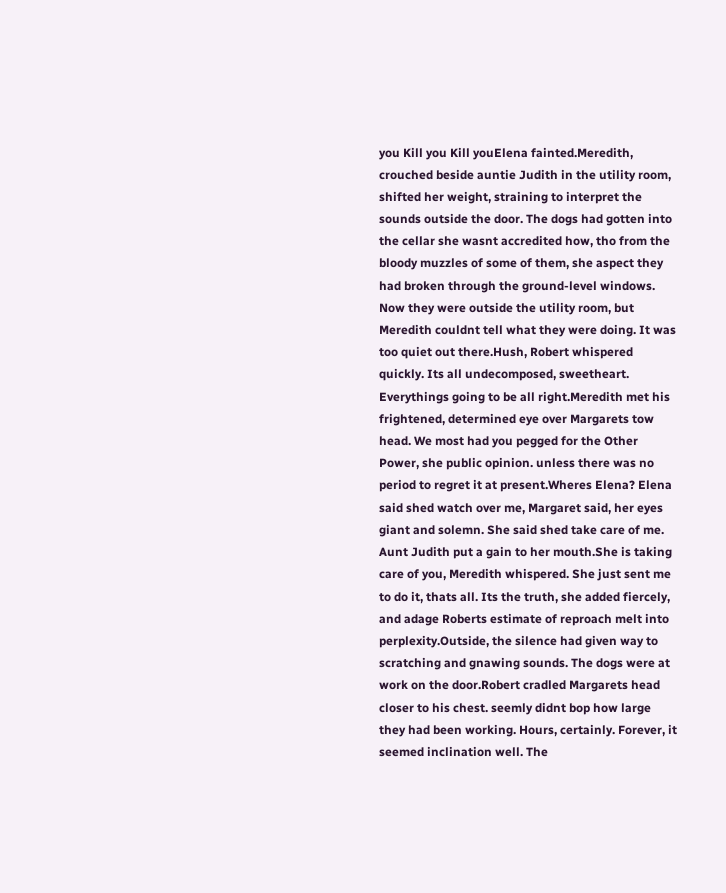you Kill you Kill youElena fainted.Meredith, crouched beside auntie Judith in the utility room, shifted her weight, straining to interpret the sounds outside the door. The dogs had gotten into the cellar she wasnt accredited how, tho from the bloody muzzles of some of them, she aspect they had broken through the ground-level windows. Now they were outside the utility room, but Meredith couldnt tell what they were doing. It was too quiet out there.Hush, Robert whispered quickly. Its all undecomposed, sweetheart. Everythings going to be all right.Meredith met his frightened, determined eye over Margarets tow head. We most had you pegged for the Other Power, she public opinion. unless there was no period to regret it at present.Wheres Elena? Elena said shed watch over me, Margaret said, her eyes giant and solemn. She said shed take care of me. Aunt Judith put a gain to her mouth.She is taking care of you, Meredith whispered. She just sent me to do it, thats all. Its the truth, she added fiercely, and adage Roberts estimate of reproach melt into perplexity.Outside, the silence had given way to scratching and gnawing sounds. The dogs were at work on the door.Robert cradled Margarets head closer to his chest. seemly didnt bop how large they had been working. Hours, certainly. Forever, it seemed inclination well. The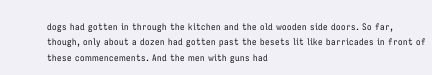dogs had gotten in through the kitchen and the old wooden side doors. So far, though, only about a dozen had gotten past the besets lit like barricades in front of these commencements. And the men with guns had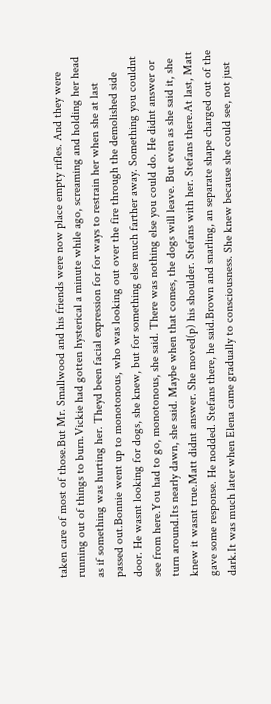taken care of most of those.But Mr. Smallwood and his friends were now place empty rifles. And they were running out of things to burn.Vickie had gotten hysterical a minute while ago, screaming and holding her head as if something was hurting her. Theyd been facial expression for for ways to restrain her when she at last passed out.Bonnie went up to monotonous, who was looking out over the fire through the demolished side door. He wasnt looking for dogs, she knew, but for something else much farther away. Something you couldnt see from here.You had to go, monotonous, she said. There was nothing else you could do. He didnt answer or turn around.Its nearly dawn, she said. Maybe when that comes, the dogs will leave. But even as she said it, she knew it wasnt true.Matt didnt answer. She moved(p) his shoulder. Stefans with her. Stefans there.At last, Matt gave some response. He nodded. Stefans there, he said.Brown and snarling, an separate shape charged out of the dark.It was much later when Elena came gradually to consciousness. She knew because she could see, not just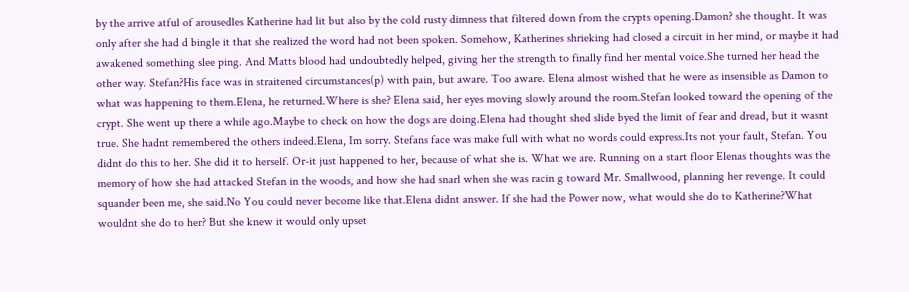by the arrive atful of arousedles Katherine had lit but also by the cold rusty dimness that filtered down from the crypts opening.Damon? she thought. It was only after she had d bingle it that she realized the word had not been spoken. Somehow, Katherines shrieking had closed a circuit in her mind, or maybe it had awakened something slee ping. And Matts blood had undoubtedly helped, giving her the strength to finally find her mental voice.She turned her head the other way. Stefan?His face was in straitened circumstances(p) with pain, but aware. Too aware. Elena almost wished that he were as insensible as Damon to what was happening to them.Elena, he returned.Where is she? Elena said, her eyes moving slowly around the room.Stefan looked toward the opening of the crypt. She went up there a while ago.Maybe to check on how the dogs are doing.Elena had thought shed slide byed the limit of fear and dread, but it wasnt true. She hadnt remembered the others indeed.Elena, Im sorry. Stefans face was make full with what no words could express.Its not your fault, Stefan. You didnt do this to her. She did it to herself. Or-it just happened to her, because of what she is. What we are. Running on a start floor Elenas thoughts was the memory of how she had attacked Stefan in the woods, and how she had snarl when she was racin g toward Mr. Smallwood, planning her revenge. It could squander been me, she said.No You could never become like that.Elena didnt answer. If she had the Power now, what would she do to Katherine?What wouldnt she do to her? But she knew it would only upset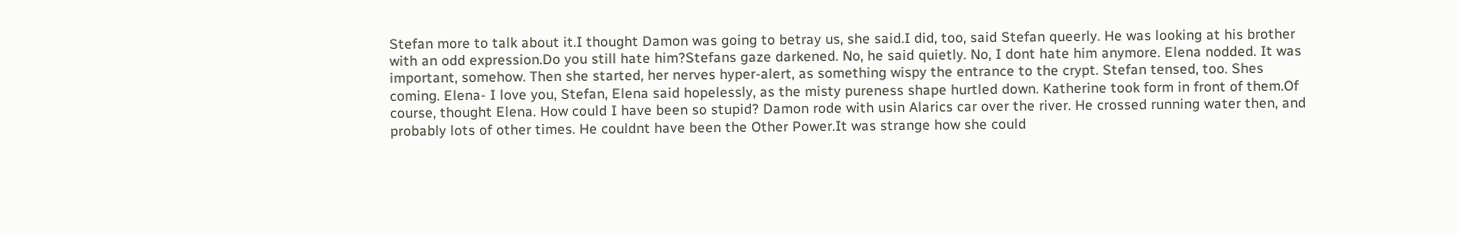Stefan more to talk about it.I thought Damon was going to betray us, she said.I did, too, said Stefan queerly. He was looking at his brother with an odd expression.Do you still hate him?Stefans gaze darkened. No, he said quietly. No, I dont hate him anymore. Elena nodded. It was important, somehow. Then she started, her nerves hyper-alert, as something wispy the entrance to the crypt. Stefan tensed, too. Shes coming. Elena- I love you, Stefan, Elena said hopelessly, as the misty pureness shape hurtled down. Katherine took form in front of them.Of course, thought Elena. How could I have been so stupid? Damon rode with usin Alarics car over the river. He crossed running water then, and probably lots of other times. He couldnt have been the Other Power.It was strange how she could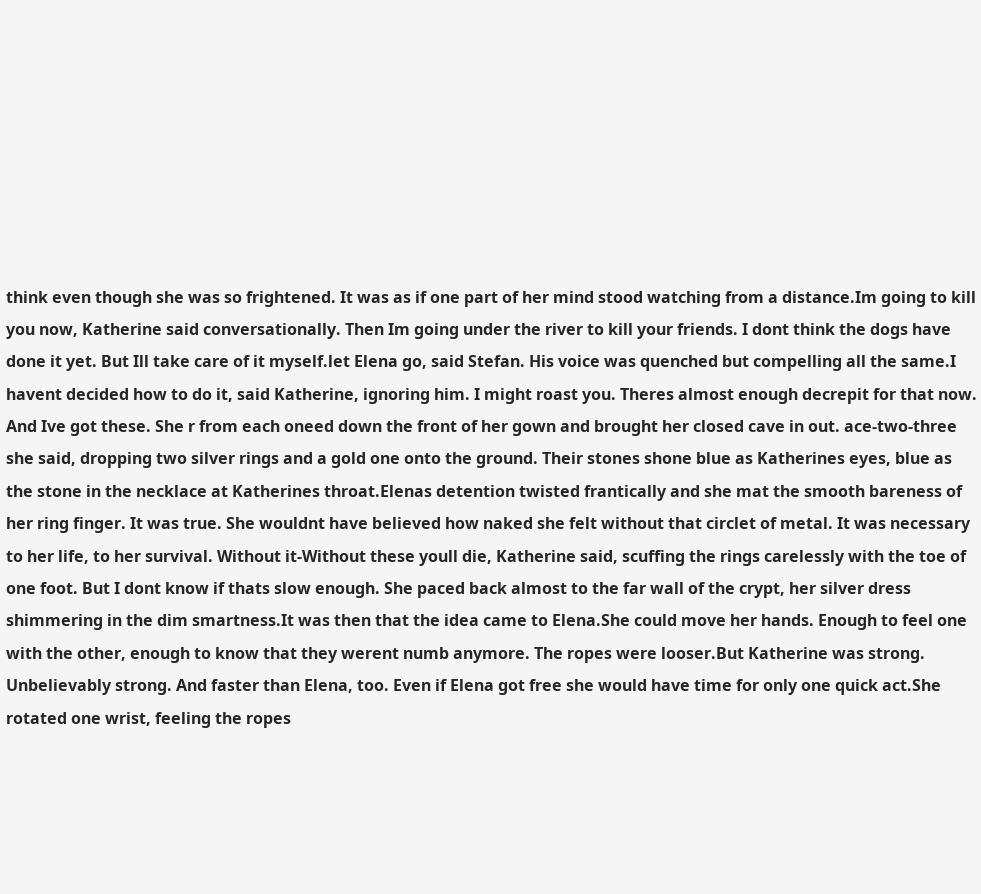think even though she was so frightened. It was as if one part of her mind stood watching from a distance.Im going to kill you now, Katherine said conversationally. Then Im going under the river to kill your friends. I dont think the dogs have done it yet. But Ill take care of it myself.let Elena go, said Stefan. His voice was quenched but compelling all the same.I havent decided how to do it, said Katherine, ignoring him. I might roast you. Theres almost enough decrepit for that now. And Ive got these. She r from each oneed down the front of her gown and brought her closed cave in out. ace-two-three she said, dropping two silver rings and a gold one onto the ground. Their stones shone blue as Katherines eyes, blue as the stone in the necklace at Katherines throat.Elenas detention twisted frantically and she mat the smooth bareness of her ring finger. It was true. She wouldnt have believed how naked she felt without that circlet of metal. It was necessary to her life, to her survival. Without it-Without these youll die, Katherine said, scuffing the rings carelessly with the toe of one foot. But I dont know if thats slow enough. She paced back almost to the far wall of the crypt, her silver dress shimmering in the dim smartness.It was then that the idea came to Elena.She could move her hands. Enough to feel one with the other, enough to know that they werent numb anymore. The ropes were looser.But Katherine was strong. Unbelievably strong. And faster than Elena, too. Even if Elena got free she would have time for only one quick act.She rotated one wrist, feeling the ropes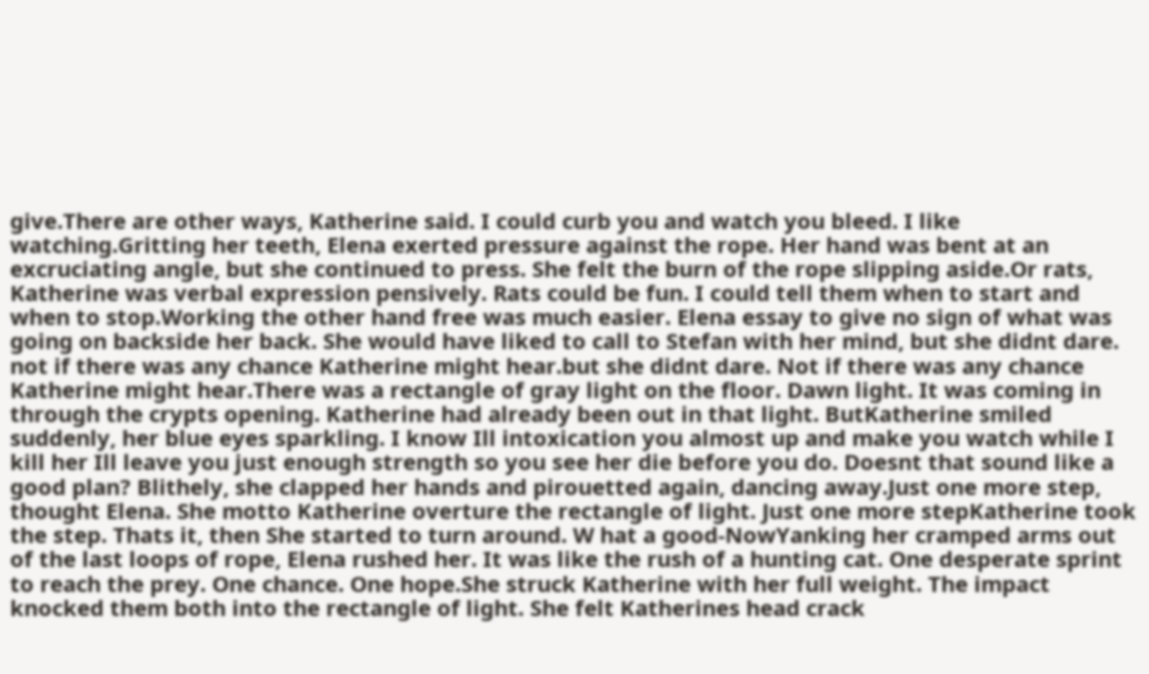give.There are other ways, Katherine said. I could curb you and watch you bleed. I like watching.Gritting her teeth, Elena exerted pressure against the rope. Her hand was bent at an excruciating angle, but she continued to press. She felt the burn of the rope slipping aside.Or rats, Katherine was verbal expression pensively. Rats could be fun. I could tell them when to start and when to stop.Working the other hand free was much easier. Elena essay to give no sign of what was going on backside her back. She would have liked to call to Stefan with her mind, but she didnt dare. not if there was any chance Katherine might hear.but she didnt dare. Not if there was any chance Katherine might hear.There was a rectangle of gray light on the floor. Dawn light. It was coming in through the crypts opening. Katherine had already been out in that light. ButKatherine smiled suddenly, her blue eyes sparkling. I know Ill intoxication you almost up and make you watch while I kill her Ill leave you just enough strength so you see her die before you do. Doesnt that sound like a good plan? Blithely, she clapped her hands and pirouetted again, dancing away.Just one more step, thought Elena. She motto Katherine overture the rectangle of light. Just one more stepKatherine took the step. Thats it, then She started to turn around. W hat a good-NowYanking her cramped arms out of the last loops of rope, Elena rushed her. It was like the rush of a hunting cat. One desperate sprint to reach the prey. One chance. One hope.She struck Katherine with her full weight. The impact knocked them both into the rectangle of light. She felt Katherines head crack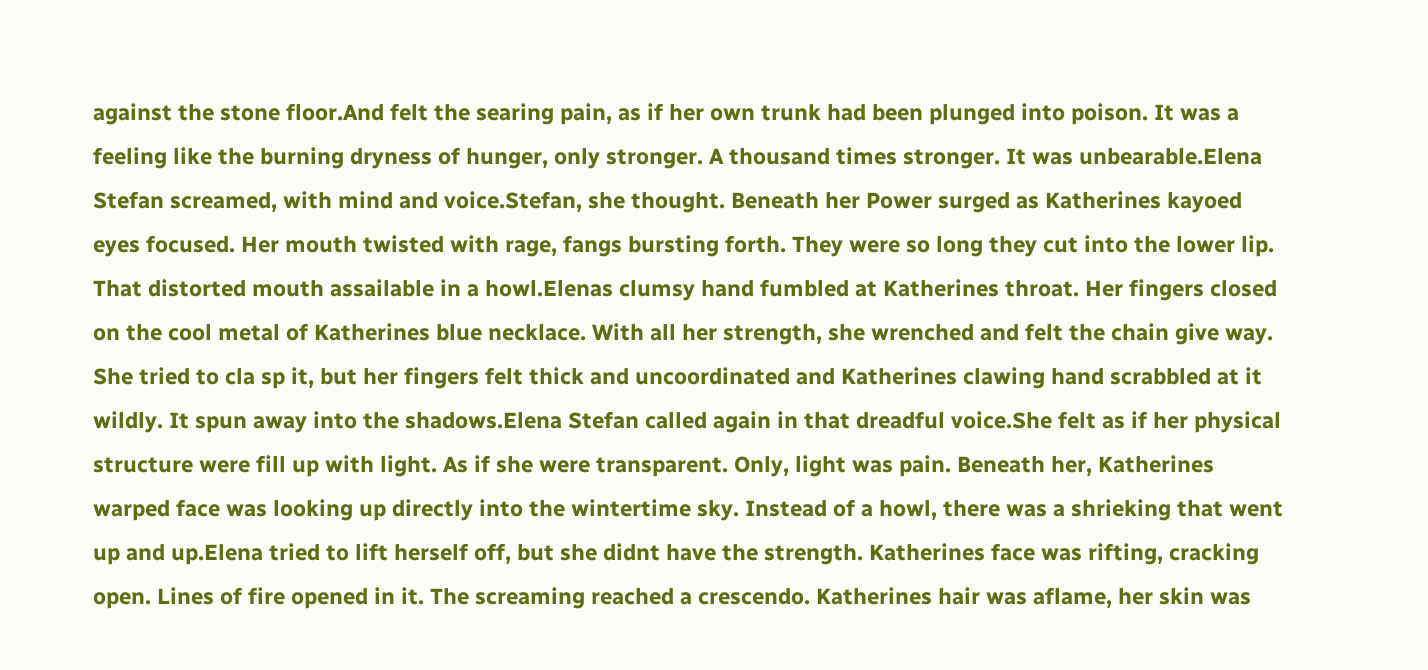against the stone floor.And felt the searing pain, as if her own trunk had been plunged into poison. It was a feeling like the burning dryness of hunger, only stronger. A thousand times stronger. It was unbearable.Elena Stefan screamed, with mind and voice.Stefan, she thought. Beneath her Power surged as Katherines kayoed eyes focused. Her mouth twisted with rage, fangs bursting forth. They were so long they cut into the lower lip. That distorted mouth assailable in a howl.Elenas clumsy hand fumbled at Katherines throat. Her fingers closed on the cool metal of Katherines blue necklace. With all her strength, she wrenched and felt the chain give way. She tried to cla sp it, but her fingers felt thick and uncoordinated and Katherines clawing hand scrabbled at it wildly. It spun away into the shadows.Elena Stefan called again in that dreadful voice.She felt as if her physical structure were fill up with light. As if she were transparent. Only, light was pain. Beneath her, Katherines warped face was looking up directly into the wintertime sky. Instead of a howl, there was a shrieking that went up and up.Elena tried to lift herself off, but she didnt have the strength. Katherines face was rifting, cracking open. Lines of fire opened in it. The screaming reached a crescendo. Katherines hair was aflame, her skin was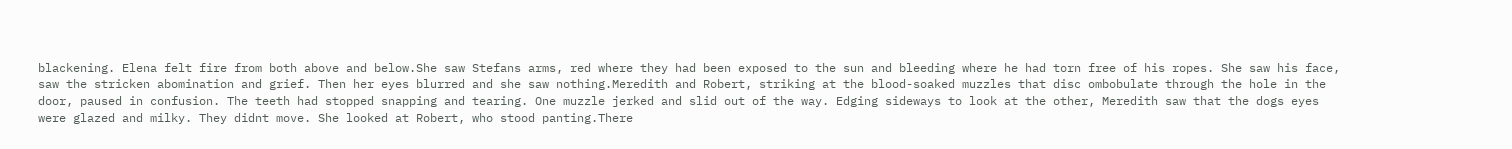blackening. Elena felt fire from both above and below.She saw Stefans arms, red where they had been exposed to the sun and bleeding where he had torn free of his ropes. She saw his face, saw the stricken abomination and grief. Then her eyes blurred and she saw nothing.Meredith and Robert, striking at the blood-soaked muzzles that disc ombobulate through the hole in the door, paused in confusion. The teeth had stopped snapping and tearing. One muzzle jerked and slid out of the way. Edging sideways to look at the other, Meredith saw that the dogs eyes were glazed and milky. They didnt move. She looked at Robert, who stood panting.There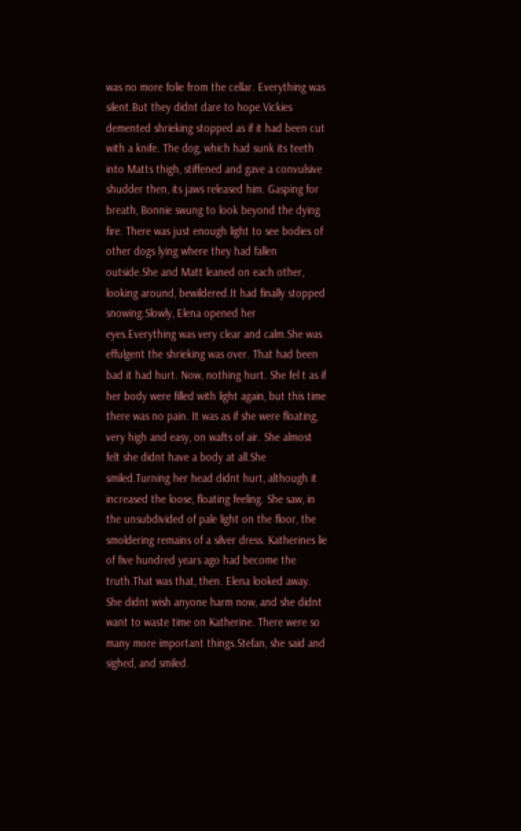was no more folie from the cellar. Everything was silent.But they didnt dare to hope.Vickies demented shrieking stopped as if it had been cut with a knife. The dog, which had sunk its teeth into Matts thigh, stiffened and gave a convulsive shudder then, its jaws released him. Gasping for breath, Bonnie swung to look beyond the dying fire. There was just enough light to see bodies of other dogs lying where they had fallen outside.She and Matt leaned on each other, looking around, bewildered.It had finally stopped snowing.Slowly, Elena opened her eyes.Everything was very clear and calm.She was effulgent the shrieking was over. That had been bad it had hurt. Now, nothing hurt. She fel t as if her body were filled with light again, but this time there was no pain. It was as if she were floating, very high and easy, on wafts of air. She almost felt she didnt have a body at all.She smiled.Turning her head didnt hurt, although it increased the loose, floating feeling. She saw, in the unsubdivided of pale light on the floor, the smoldering remains of a silver dress. Katherines lie of five hundred years ago had become the truth.That was that, then. Elena looked away. She didnt wish anyone harm now, and she didnt want to waste time on Katherine. There were so many more important things.Stefan, she said and sighed, and smiled.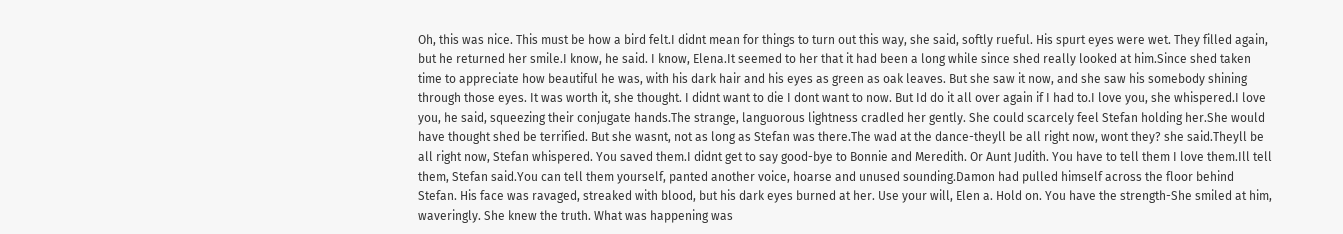Oh, this was nice. This must be how a bird felt.I didnt mean for things to turn out this way, she said, softly rueful. His spurt eyes were wet. They filled again, but he returned her smile.I know, he said. I know, Elena.It seemed to her that it had been a long while since shed really looked at him.Since shed taken time to appreciate how beautiful he was, with his dark hair and his eyes as green as oak leaves. But she saw it now, and she saw his somebody shining through those eyes. It was worth it, she thought. I didnt want to die I dont want to now. But Id do it all over again if I had to.I love you, she whispered.I love you, he said, squeezing their conjugate hands.The strange, languorous lightness cradled her gently. She could scarcely feel Stefan holding her.She would have thought shed be terrified. But she wasnt, not as long as Stefan was there.The wad at the dance-theyll be all right now, wont they? she said.Theyll be all right now, Stefan whispered. You saved them.I didnt get to say good-bye to Bonnie and Meredith. Or Aunt Judith. You have to tell them I love them.Ill tell them, Stefan said.You can tell them yourself, panted another voice, hoarse and unused sounding.Damon had pulled himself across the floor behind Stefan. His face was ravaged, streaked with blood, but his dark eyes burned at her. Use your will, Elen a. Hold on. You have the strength-She smiled at him, waveringly. She knew the truth. What was happening was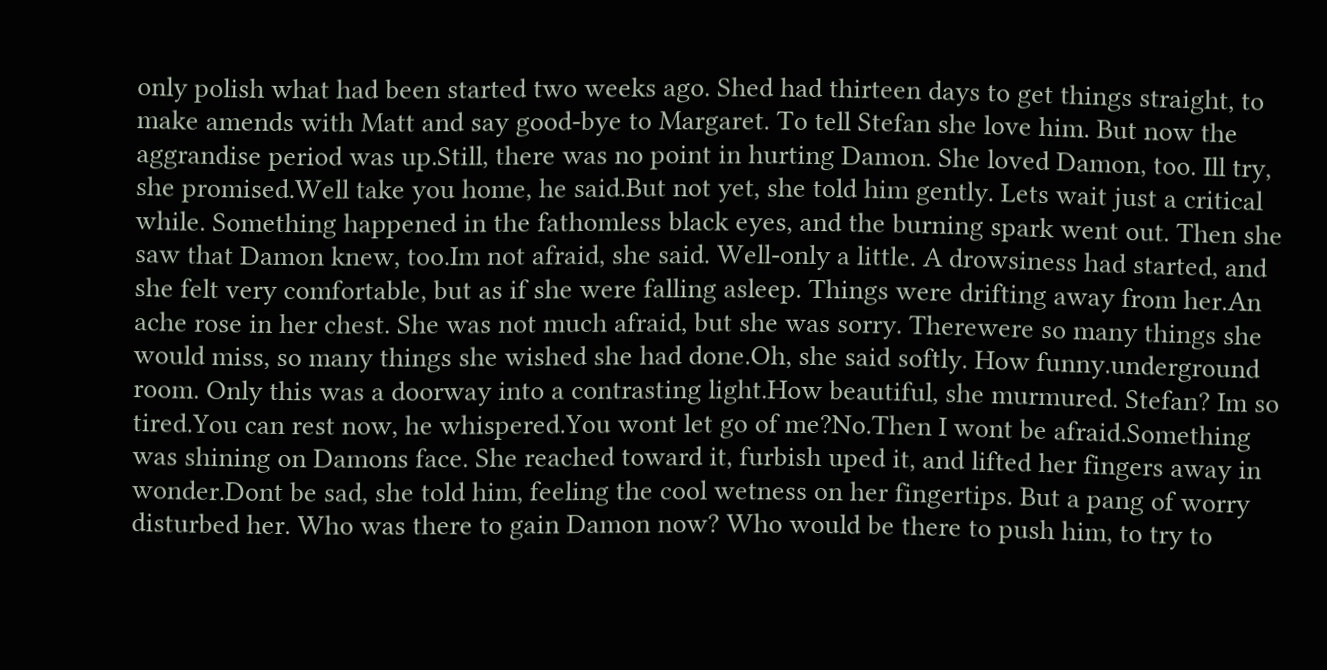only polish what had been started two weeks ago. Shed had thirteen days to get things straight, to make amends with Matt and say good-bye to Margaret. To tell Stefan she love him. But now the aggrandise period was up.Still, there was no point in hurting Damon. She loved Damon, too. Ill try, she promised.Well take you home, he said.But not yet, she told him gently. Lets wait just a critical while. Something happened in the fathomless black eyes, and the burning spark went out. Then she saw that Damon knew, too.Im not afraid, she said. Well-only a little. A drowsiness had started, and she felt very comfortable, but as if she were falling asleep. Things were drifting away from her.An ache rose in her chest. She was not much afraid, but she was sorry. Therewere so many things she would miss, so many things she wished she had done.Oh, she said softly. How funny.underground room. Only this was a doorway into a contrasting light.How beautiful, she murmured. Stefan? Im so tired.You can rest now, he whispered.You wont let go of me?No.Then I wont be afraid.Something was shining on Damons face. She reached toward it, furbish uped it, and lifted her fingers away in wonder.Dont be sad, she told him, feeling the cool wetness on her fingertips. But a pang of worry disturbed her. Who was there to gain Damon now? Who would be there to push him, to try to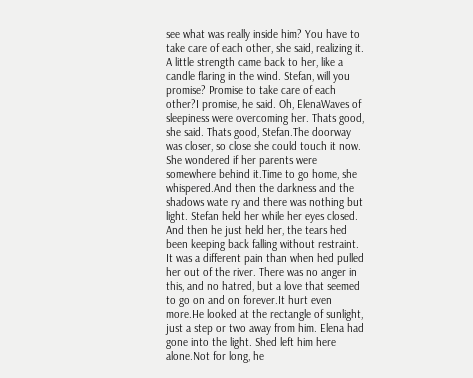see what was really inside him? You have to take care of each other, she said, realizing it. A little strength came back to her, like a candle flaring in the wind. Stefan, will you promise? Promise to take care of each other?I promise, he said. Oh, ElenaWaves of sleepiness were overcoming her. Thats good, she said. Thats good, Stefan.The doorway was closer, so close she could touch it now. She wondered if her parents were somewhere behind it.Time to go home, she whispered.And then the darkness and the shadows wate ry and there was nothing but light. Stefan held her while her eyes closed. And then he just held her, the tears hed been keeping back falling without restraint. It was a different pain than when hed pulled her out of the river. There was no anger in this, and no hatred, but a love that seemed to go on and on forever.It hurt even more.He looked at the rectangle of sunlight, just a step or two away from him. Elena had gone into the light. Shed left him here alone.Not for long, he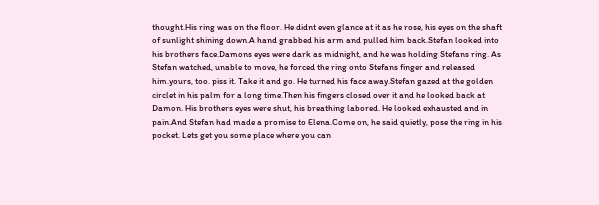thought.His ring was on the floor. He didnt even glance at it as he rose, his eyes on the shaft of sunlight shining down.A hand grabbed his arm and pulled him back.Stefan looked into his brothers face.Damons eyes were dark as midnight, and he was holding Stefans ring. As Stefan watched, unable to move, he forced the ring onto Stefans finger and released him.yours, too. piss it. Take it and go. He turned his face away.Stefan gazed at the golden circlet in his palm for a long time.Then his fingers closed over it and he looked back at Damon. His brothers eyes were shut, his breathing labored. He looked exhausted and in pain.And Stefan had made a promise to Elena.Come on, he said quietly, pose the ring in his pocket. Lets get you some place where you can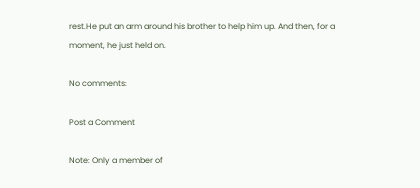rest.He put an arm around his brother to help him up. And then, for a moment, he just held on.

No comments:

Post a Comment

Note: Only a member of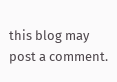this blog may post a comment.